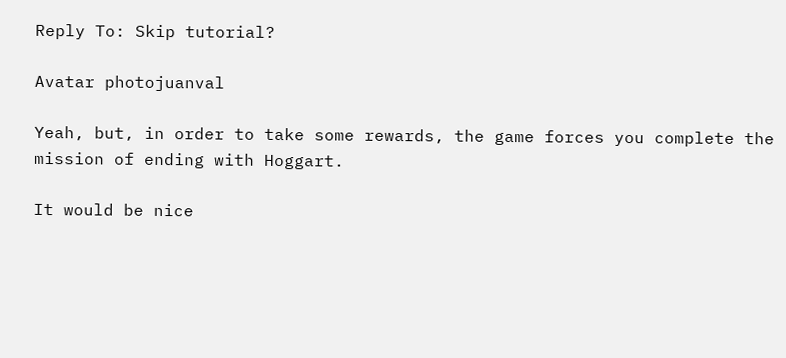Reply To: Skip tutorial?

Avatar photojuanval

Yeah, but, in order to take some rewards, the game forces you complete the mission of ending with Hoggart.

It would be nice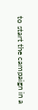to start the campaign in a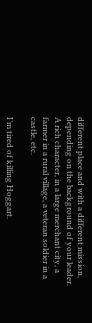different place and with a different mission, depending on the background of your leader. A rich character, in a large merchant city, a farmer in a rural village, a veteran soldier in a castle, etc.

I’m tired of killing Hoggart.